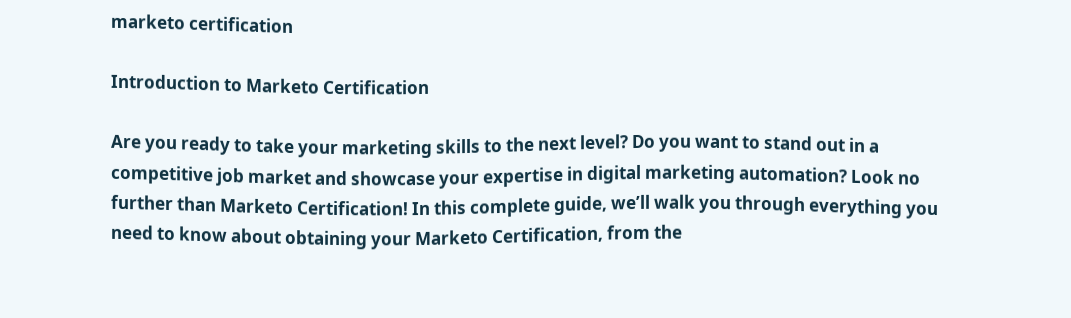marketo certification

Introduction to Marketo Certification

Are you ready to take your marketing skills to the next level? Do you want to stand out in a competitive job market and showcase your expertise in digital marketing automation? Look no further than Marketo Certification! In this complete guide, we’ll walk you through everything you need to know about obtaining your Marketo Certification, from the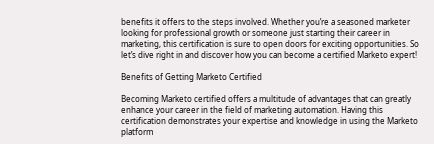benefits it offers to the steps involved. Whether you’re a seasoned marketer looking for professional growth or someone just starting their career in marketing, this certification is sure to open doors for exciting opportunities. So let’s dive right in and discover how you can become a certified Marketo expert!

Benefits of Getting Marketo Certified

Becoming Marketo certified offers a multitude of advantages that can greatly enhance your career in the field of marketing automation. Having this certification demonstrates your expertise and knowledge in using the Marketo platform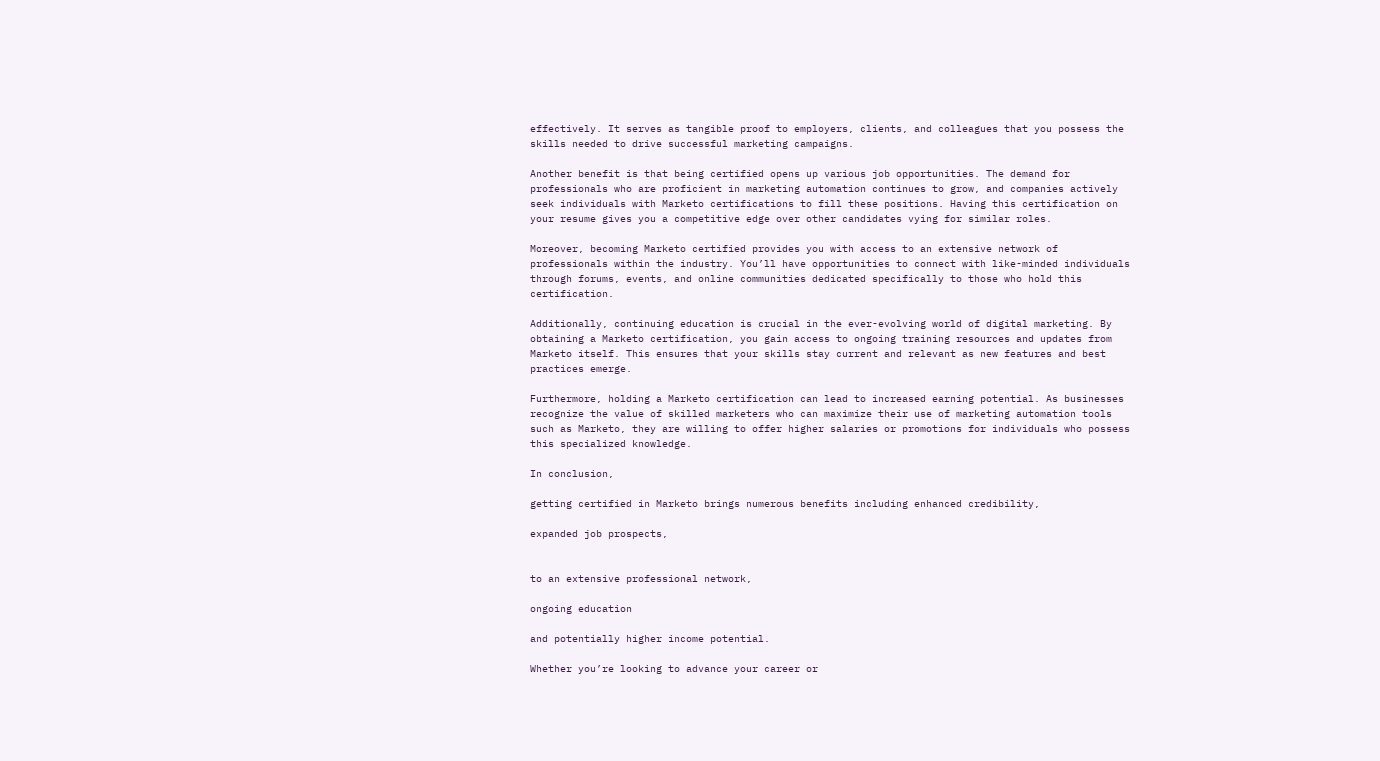effectively. It serves as tangible proof to employers, clients, and colleagues that you possess the skills needed to drive successful marketing campaigns.

Another benefit is that being certified opens up various job opportunities. The demand for professionals who are proficient in marketing automation continues to grow, and companies actively seek individuals with Marketo certifications to fill these positions. Having this certification on your resume gives you a competitive edge over other candidates vying for similar roles.

Moreover, becoming Marketo certified provides you with access to an extensive network of professionals within the industry. You’ll have opportunities to connect with like-minded individuals through forums, events, and online communities dedicated specifically to those who hold this certification.

Additionally, continuing education is crucial in the ever-evolving world of digital marketing. By obtaining a Marketo certification, you gain access to ongoing training resources and updates from Marketo itself. This ensures that your skills stay current and relevant as new features and best practices emerge.

Furthermore, holding a Marketo certification can lead to increased earning potential. As businesses recognize the value of skilled marketers who can maximize their use of marketing automation tools such as Marketo, they are willing to offer higher salaries or promotions for individuals who possess this specialized knowledge.

In conclusion,

getting certified in Marketo brings numerous benefits including enhanced credibility,

expanded job prospects,


to an extensive professional network,

ongoing education

and potentially higher income potential.

Whether you’re looking to advance your career or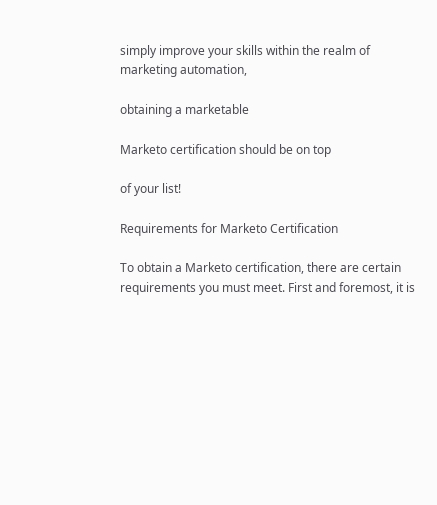simply improve your skills within the realm of marketing automation,

obtaining a marketable

Marketo certification should be on top

of your list!

Requirements for Marketo Certification

To obtain a Marketo certification, there are certain requirements you must meet. First and foremost, it is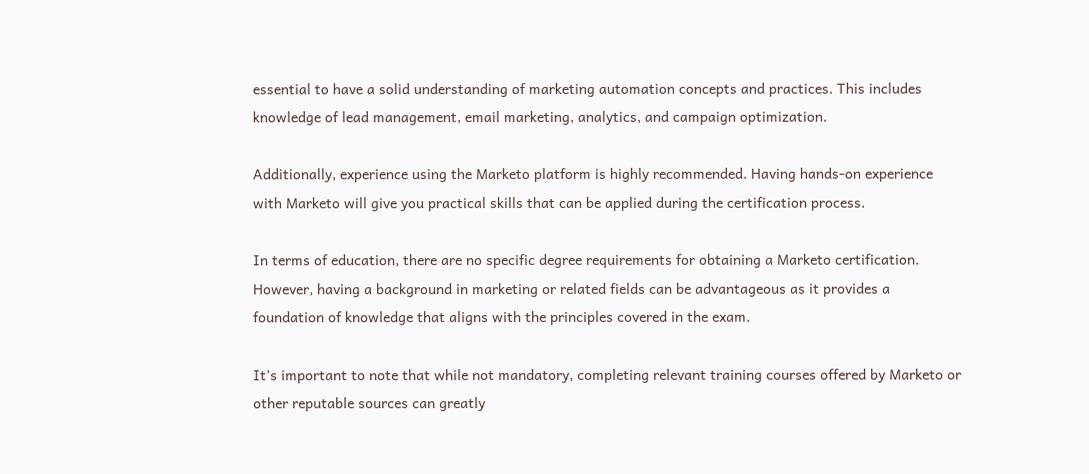essential to have a solid understanding of marketing automation concepts and practices. This includes knowledge of lead management, email marketing, analytics, and campaign optimization.

Additionally, experience using the Marketo platform is highly recommended. Having hands-on experience with Marketo will give you practical skills that can be applied during the certification process.

In terms of education, there are no specific degree requirements for obtaining a Marketo certification. However, having a background in marketing or related fields can be advantageous as it provides a foundation of knowledge that aligns with the principles covered in the exam.

It’s important to note that while not mandatory, completing relevant training courses offered by Marketo or other reputable sources can greatly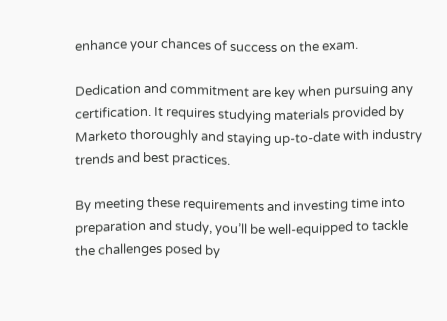enhance your chances of success on the exam.

Dedication and commitment are key when pursuing any certification. It requires studying materials provided by Marketo thoroughly and staying up-to-date with industry trends and best practices.

By meeting these requirements and investing time into preparation and study, you’ll be well-equipped to tackle the challenges posed by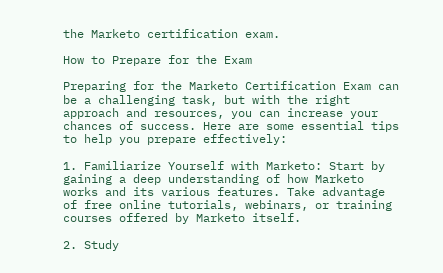the Marketo certification exam.

How to Prepare for the Exam

Preparing for the Marketo Certification Exam can be a challenging task, but with the right approach and resources, you can increase your chances of success. Here are some essential tips to help you prepare effectively:

1. Familiarize Yourself with Marketo: Start by gaining a deep understanding of how Marketo works and its various features. Take advantage of free online tutorials, webinars, or training courses offered by Marketo itself.

2. Study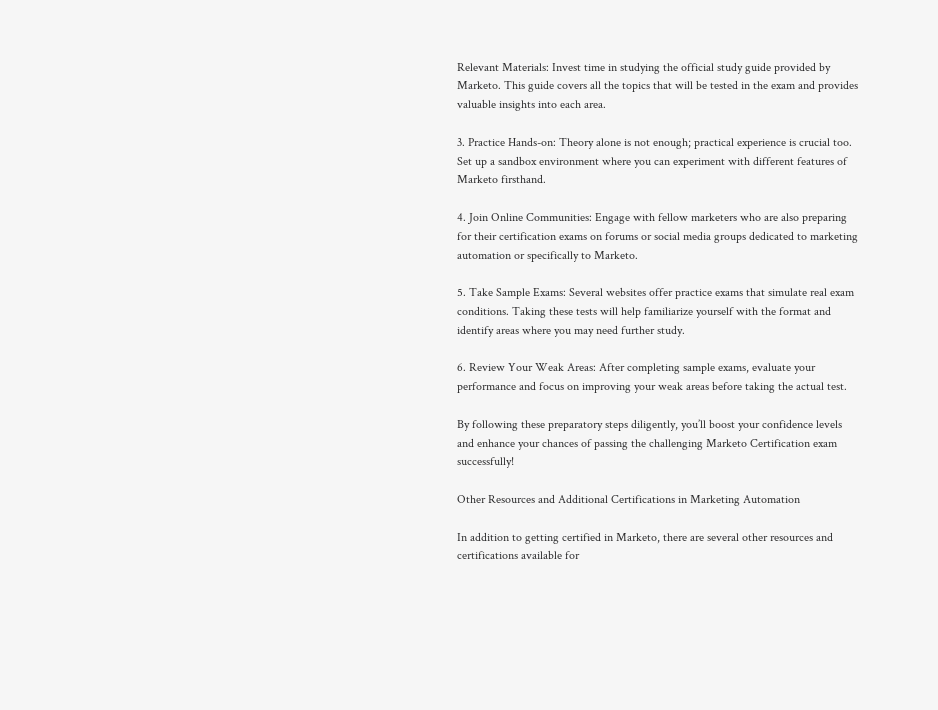Relevant Materials: Invest time in studying the official study guide provided by Marketo. This guide covers all the topics that will be tested in the exam and provides valuable insights into each area.

3. Practice Hands-on: Theory alone is not enough; practical experience is crucial too. Set up a sandbox environment where you can experiment with different features of Marketo firsthand.

4. Join Online Communities: Engage with fellow marketers who are also preparing for their certification exams on forums or social media groups dedicated to marketing automation or specifically to Marketo.

5. Take Sample Exams: Several websites offer practice exams that simulate real exam conditions. Taking these tests will help familiarize yourself with the format and identify areas where you may need further study.

6. Review Your Weak Areas: After completing sample exams, evaluate your performance and focus on improving your weak areas before taking the actual test.

By following these preparatory steps diligently, you’ll boost your confidence levels and enhance your chances of passing the challenging Marketo Certification exam successfully!

Other Resources and Additional Certifications in Marketing Automation

In addition to getting certified in Marketo, there are several other resources and certifications available for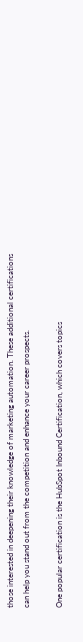those interested in deepening their knowledge of marketing automation. These additional certifications can help you stand out from the competition and enhance your career prospects.

One popular certification is the HubSpot Inbound Certification, which covers topics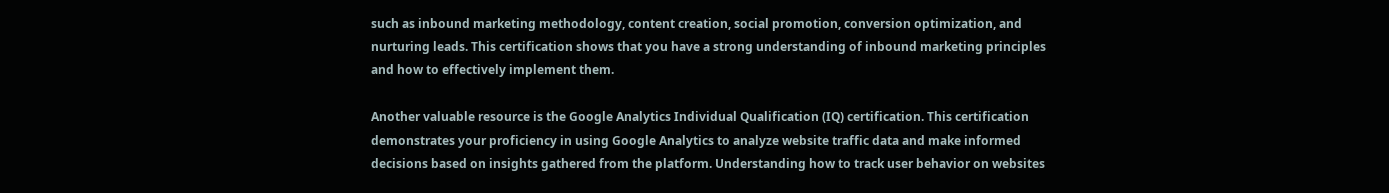such as inbound marketing methodology, content creation, social promotion, conversion optimization, and nurturing leads. This certification shows that you have a strong understanding of inbound marketing principles and how to effectively implement them.

Another valuable resource is the Google Analytics Individual Qualification (IQ) certification. This certification demonstrates your proficiency in using Google Analytics to analyze website traffic data and make informed decisions based on insights gathered from the platform. Understanding how to track user behavior on websites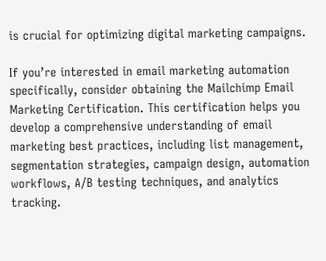is crucial for optimizing digital marketing campaigns.

If you’re interested in email marketing automation specifically, consider obtaining the Mailchimp Email Marketing Certification. This certification helps you develop a comprehensive understanding of email marketing best practices, including list management, segmentation strategies, campaign design, automation workflows, A/B testing techniques, and analytics tracking.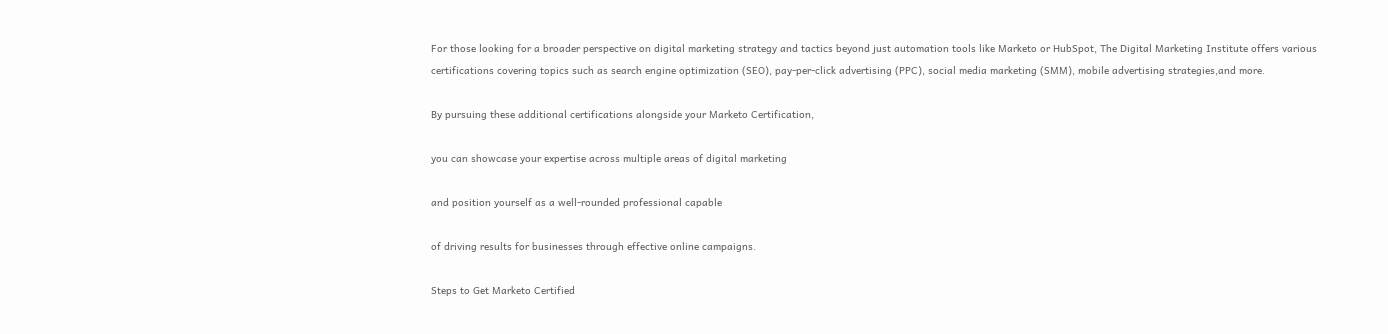For those looking for a broader perspective on digital marketing strategy and tactics beyond just automation tools like Marketo or HubSpot, The Digital Marketing Institute offers various certifications covering topics such as search engine optimization (SEO), pay-per-click advertising (PPC), social media marketing (SMM), mobile advertising strategies,and more.

By pursuing these additional certifications alongside your Marketo Certification,

you can showcase your expertise across multiple areas of digital marketing

and position yourself as a well-rounded professional capable

of driving results for businesses through effective online campaigns.

Steps to Get Marketo Certified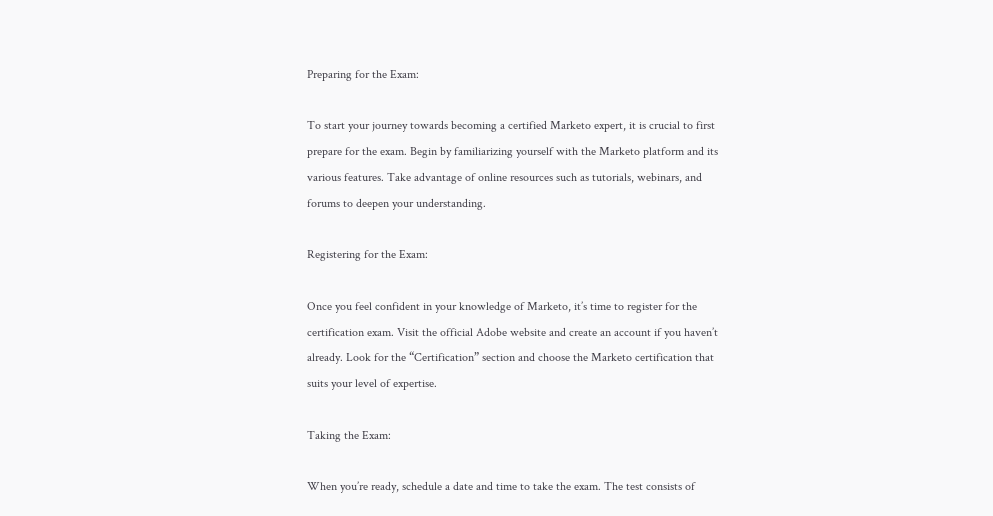Preparing for the Exam:

To start your journey towards becoming a certified Marketo expert, it is crucial to first prepare for the exam. Begin by familiarizing yourself with the Marketo platform and its various features. Take advantage of online resources such as tutorials, webinars, and forums to deepen your understanding.

Registering for the Exam:

Once you feel confident in your knowledge of Marketo, it’s time to register for the certification exam. Visit the official Adobe website and create an account if you haven’t already. Look for the “Certification” section and choose the Marketo certification that suits your level of expertise.

Taking the Exam:

When you’re ready, schedule a date and time to take the exam. The test consists of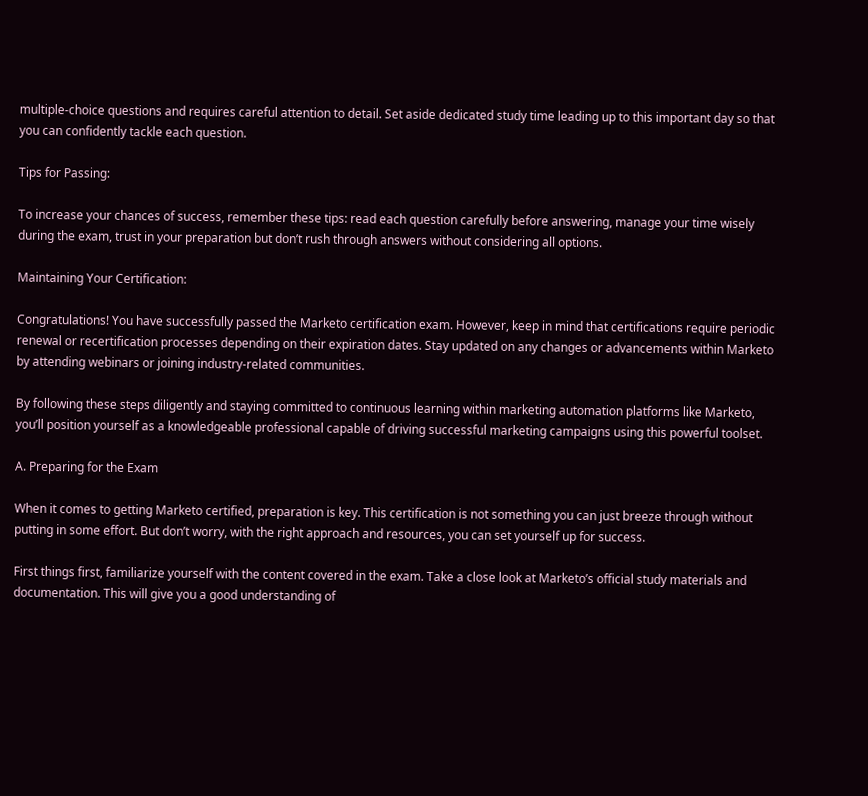multiple-choice questions and requires careful attention to detail. Set aside dedicated study time leading up to this important day so that you can confidently tackle each question.

Tips for Passing:

To increase your chances of success, remember these tips: read each question carefully before answering, manage your time wisely during the exam, trust in your preparation but don’t rush through answers without considering all options.

Maintaining Your Certification:

Congratulations! You have successfully passed the Marketo certification exam. However, keep in mind that certifications require periodic renewal or recertification processes depending on their expiration dates. Stay updated on any changes or advancements within Marketo by attending webinars or joining industry-related communities.

By following these steps diligently and staying committed to continuous learning within marketing automation platforms like Marketo, you’ll position yourself as a knowledgeable professional capable of driving successful marketing campaigns using this powerful toolset.

A. Preparing for the Exam

When it comes to getting Marketo certified, preparation is key. This certification is not something you can just breeze through without putting in some effort. But don’t worry, with the right approach and resources, you can set yourself up for success.

First things first, familiarize yourself with the content covered in the exam. Take a close look at Marketo’s official study materials and documentation. This will give you a good understanding of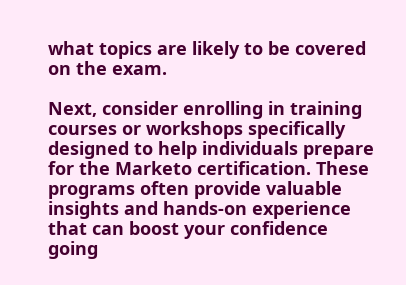what topics are likely to be covered on the exam.

Next, consider enrolling in training courses or workshops specifically designed to help individuals prepare for the Marketo certification. These programs often provide valuable insights and hands-on experience that can boost your confidence going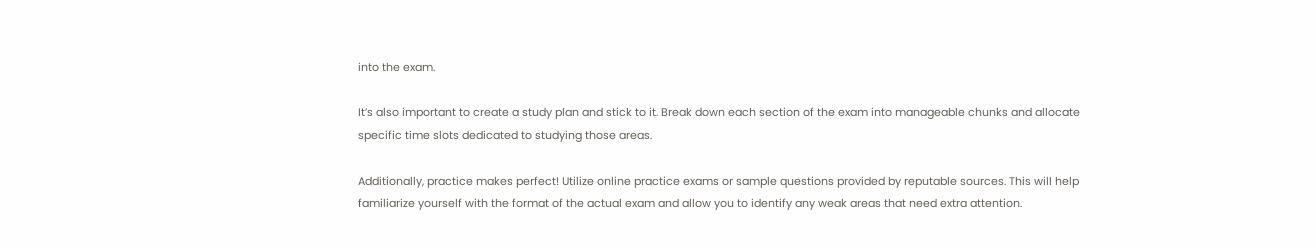into the exam.

It’s also important to create a study plan and stick to it. Break down each section of the exam into manageable chunks and allocate specific time slots dedicated to studying those areas.

Additionally, practice makes perfect! Utilize online practice exams or sample questions provided by reputable sources. This will help familiarize yourself with the format of the actual exam and allow you to identify any weak areas that need extra attention.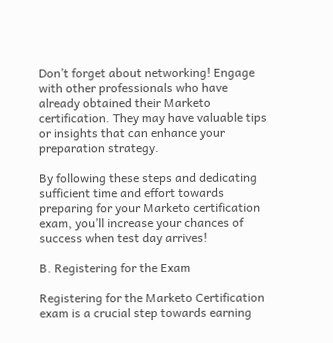Don’t forget about networking! Engage with other professionals who have already obtained their Marketo certification. They may have valuable tips or insights that can enhance your preparation strategy.

By following these steps and dedicating sufficient time and effort towards preparing for your Marketo certification exam, you’ll increase your chances of success when test day arrives!

B. Registering for the Exam

Registering for the Marketo Certification exam is a crucial step towards earning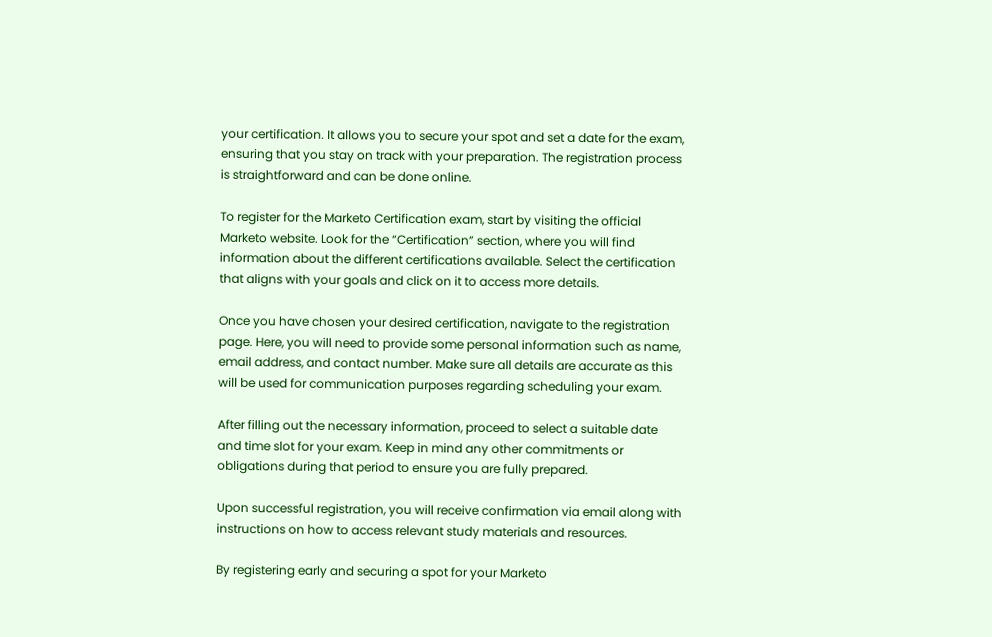your certification. It allows you to secure your spot and set a date for the exam, ensuring that you stay on track with your preparation. The registration process is straightforward and can be done online.

To register for the Marketo Certification exam, start by visiting the official Marketo website. Look for the “Certification” section, where you will find information about the different certifications available. Select the certification that aligns with your goals and click on it to access more details.

Once you have chosen your desired certification, navigate to the registration page. Here, you will need to provide some personal information such as name, email address, and contact number. Make sure all details are accurate as this will be used for communication purposes regarding scheduling your exam.

After filling out the necessary information, proceed to select a suitable date and time slot for your exam. Keep in mind any other commitments or obligations during that period to ensure you are fully prepared.

Upon successful registration, you will receive confirmation via email along with instructions on how to access relevant study materials and resources.

By registering early and securing a spot for your Marketo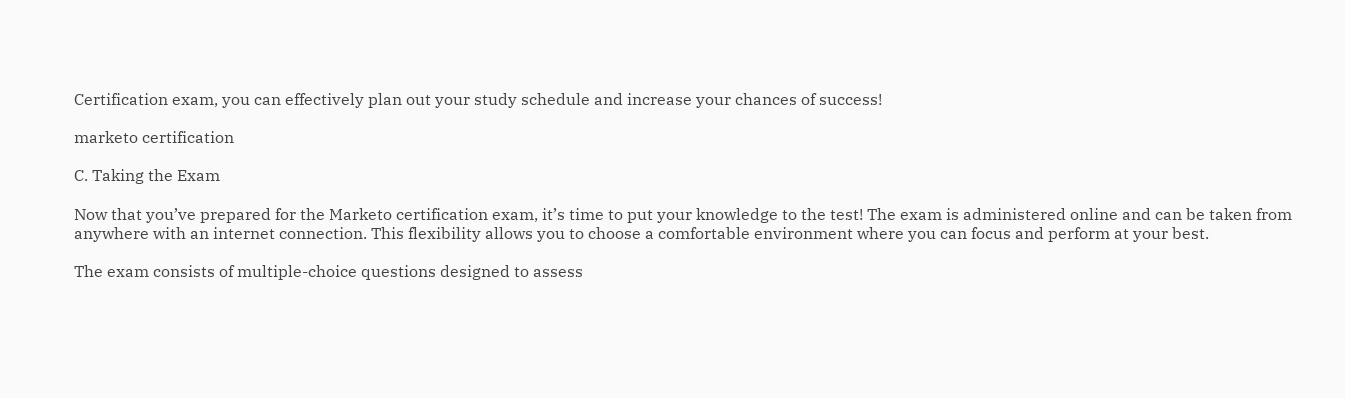Certification exam, you can effectively plan out your study schedule and increase your chances of success!

marketo certification

C. Taking the Exam

Now that you’ve prepared for the Marketo certification exam, it’s time to put your knowledge to the test! The exam is administered online and can be taken from anywhere with an internet connection. This flexibility allows you to choose a comfortable environment where you can focus and perform at your best.

The exam consists of multiple-choice questions designed to assess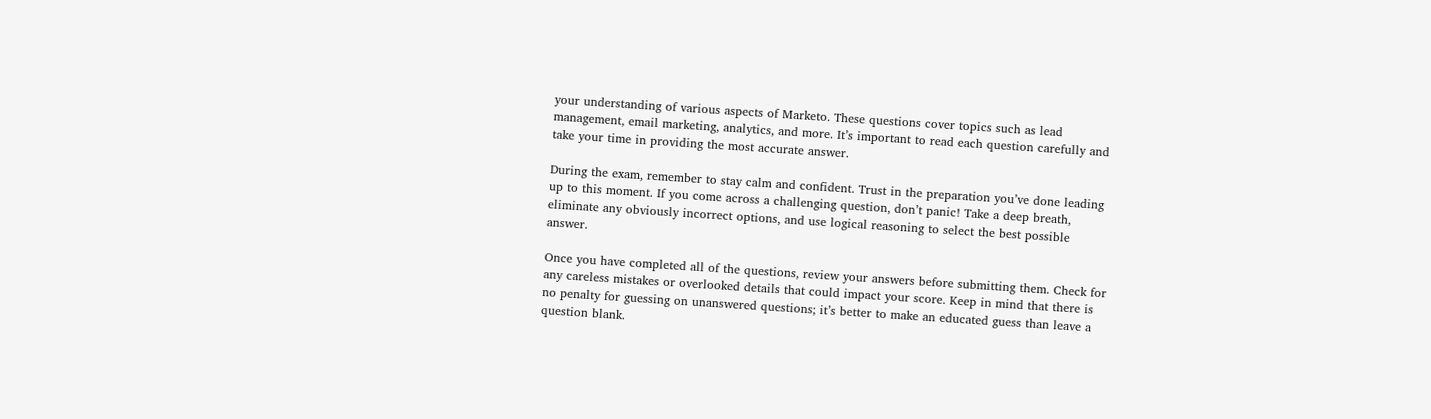your understanding of various aspects of Marketo. These questions cover topics such as lead management, email marketing, analytics, and more. It’s important to read each question carefully and take your time in providing the most accurate answer.

During the exam, remember to stay calm and confident. Trust in the preparation you’ve done leading up to this moment. If you come across a challenging question, don’t panic! Take a deep breath, eliminate any obviously incorrect options, and use logical reasoning to select the best possible answer.

Once you have completed all of the questions, review your answers before submitting them. Check for any careless mistakes or overlooked details that could impact your score. Keep in mind that there is no penalty for guessing on unanswered questions; it’s better to make an educated guess than leave a question blank.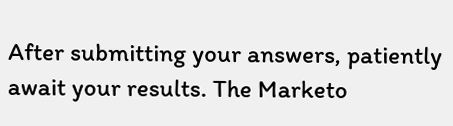After submitting your answers, patiently await your results. The Marketo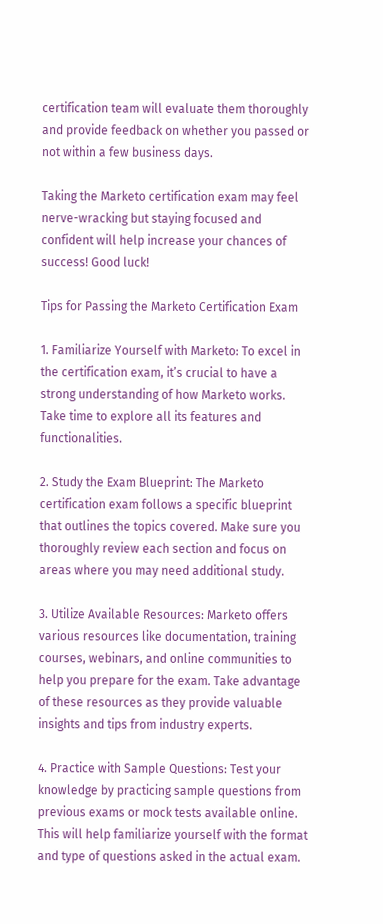certification team will evaluate them thoroughly and provide feedback on whether you passed or not within a few business days.

Taking the Marketo certification exam may feel nerve-wracking but staying focused and confident will help increase your chances of success! Good luck!

Tips for Passing the Marketo Certification Exam

1. Familiarize Yourself with Marketo: To excel in the certification exam, it’s crucial to have a strong understanding of how Marketo works. Take time to explore all its features and functionalities.

2. Study the Exam Blueprint: The Marketo certification exam follows a specific blueprint that outlines the topics covered. Make sure you thoroughly review each section and focus on areas where you may need additional study.

3. Utilize Available Resources: Marketo offers various resources like documentation, training courses, webinars, and online communities to help you prepare for the exam. Take advantage of these resources as they provide valuable insights and tips from industry experts.

4. Practice with Sample Questions: Test your knowledge by practicing sample questions from previous exams or mock tests available online. This will help familiarize yourself with the format and type of questions asked in the actual exam.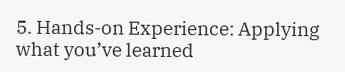5. Hands-on Experience: Applying what you’ve learned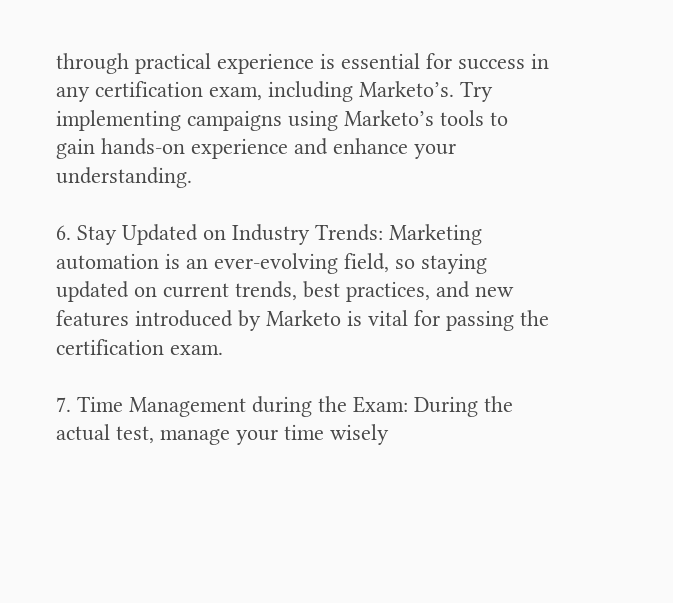through practical experience is essential for success in any certification exam, including Marketo’s. Try implementing campaigns using Marketo’s tools to gain hands-on experience and enhance your understanding.

6. Stay Updated on Industry Trends: Marketing automation is an ever-evolving field, so staying updated on current trends, best practices, and new features introduced by Marketo is vital for passing the certification exam.

7. Time Management during the Exam: During the actual test, manage your time wisely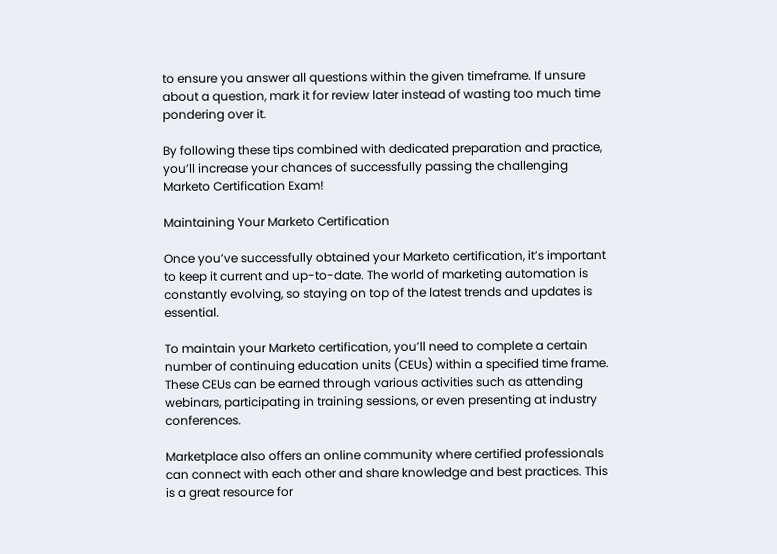to ensure you answer all questions within the given timeframe. If unsure about a question, mark it for review later instead of wasting too much time pondering over it.

By following these tips combined with dedicated preparation and practice, you’ll increase your chances of successfully passing the challenging Marketo Certification Exam!

Maintaining Your Marketo Certification

Once you’ve successfully obtained your Marketo certification, it’s important to keep it current and up-to-date. The world of marketing automation is constantly evolving, so staying on top of the latest trends and updates is essential.

To maintain your Marketo certification, you’ll need to complete a certain number of continuing education units (CEUs) within a specified time frame. These CEUs can be earned through various activities such as attending webinars, participating in training sessions, or even presenting at industry conferences.

Marketplace also offers an online community where certified professionals can connect with each other and share knowledge and best practices. This is a great resource for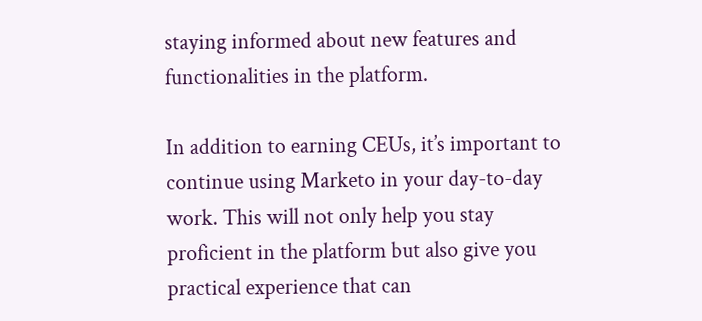staying informed about new features and functionalities in the platform.

In addition to earning CEUs, it’s important to continue using Marketo in your day-to-day work. This will not only help you stay proficient in the platform but also give you practical experience that can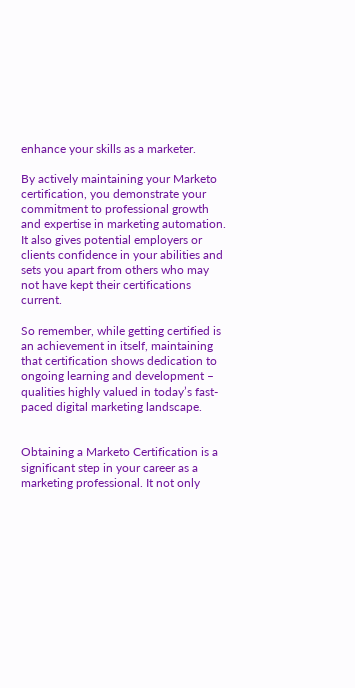enhance your skills as a marketer.

By actively maintaining your Marketo certification, you demonstrate your commitment to professional growth and expertise in marketing automation. It also gives potential employers or clients confidence in your abilities and sets you apart from others who may not have kept their certifications current.

So remember, while getting certified is an achievement in itself, maintaining that certification shows dedication to ongoing learning and development – qualities highly valued in today’s fast-paced digital marketing landscape.


Obtaining a Marketo Certification is a significant step in your career as a marketing professional. It not only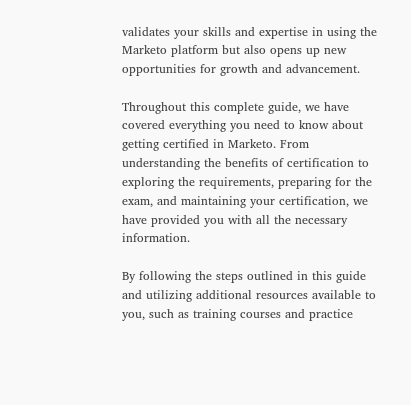validates your skills and expertise in using the Marketo platform but also opens up new opportunities for growth and advancement.

Throughout this complete guide, we have covered everything you need to know about getting certified in Marketo. From understanding the benefits of certification to exploring the requirements, preparing for the exam, and maintaining your certification, we have provided you with all the necessary information.

By following the steps outlined in this guide and utilizing additional resources available to you, such as training courses and practice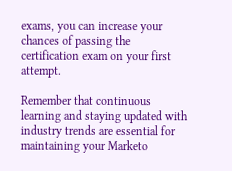exams, you can increase your chances of passing the certification exam on your first attempt.

Remember that continuous learning and staying updated with industry trends are essential for maintaining your Marketo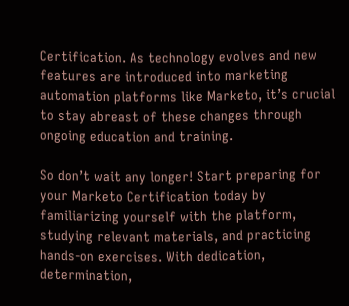Certification. As technology evolves and new features are introduced into marketing automation platforms like Marketo, it’s crucial to stay abreast of these changes through ongoing education and training.

So don’t wait any longer! Start preparing for your Marketo Certification today by familiarizing yourself with the platform, studying relevant materials, and practicing hands-on exercises. With dedication, determination,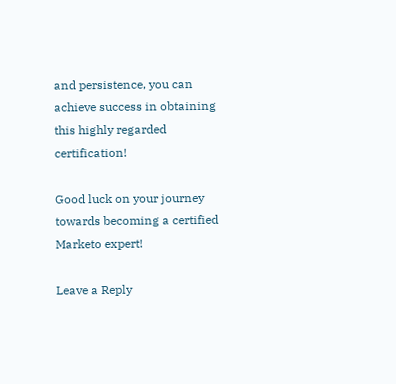and persistence, you can achieve success in obtaining this highly regarded certification!

Good luck on your journey towards becoming a certified Marketo expert!

Leave a Reply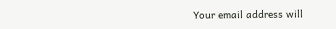Your email address will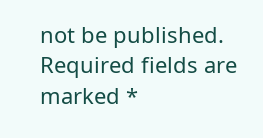not be published. Required fields are marked *